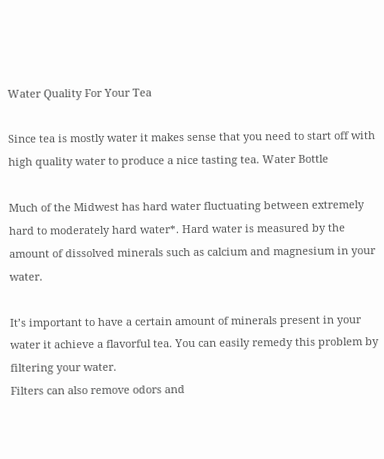Water Quality For Your Tea

Since tea is mostly water it makes sense that you need to start off with high quality water to produce a nice tasting tea. Water Bottle

Much of the Midwest has hard water fluctuating between extremely hard to moderately hard water*. Hard water is measured by the amount of dissolved minerals such as calcium and magnesium in your water.

It’s important to have a certain amount of minerals present in your water it achieve a flavorful tea. You can easily remedy this problem by filtering your water.
Filters can also remove odors and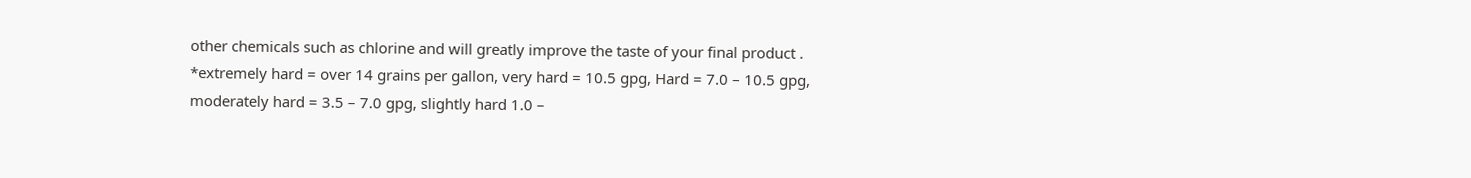other chemicals such as chlorine and will greatly improve the taste of your final product .
*extremely hard = over 14 grains per gallon, very hard = 10.5 gpg, Hard = 7.0 – 10.5 gpg, moderately hard = 3.5 – 7.0 gpg, slightly hard 1.0 –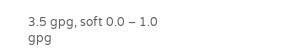3.5 gpg, soft 0.0 – 1.0 gpg